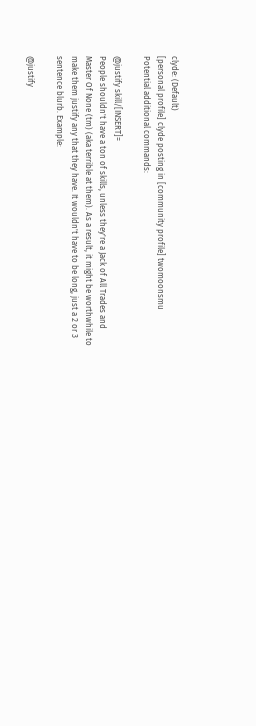clyde: (Default)
[personal profile] clyde posting in [community profile] twomoonsmu
Potential additional commands:

@justify skill/[INSERT]=
People shouldn't have a ton of skills, unless they're a Jack of All Trades and Master Of None (tm) (aka terrible at them). As a result, it might be worthwhile to make them justify any that they have. It wouldn't have to be long, just a 2 or 3 sentence blurb. Example:

@justify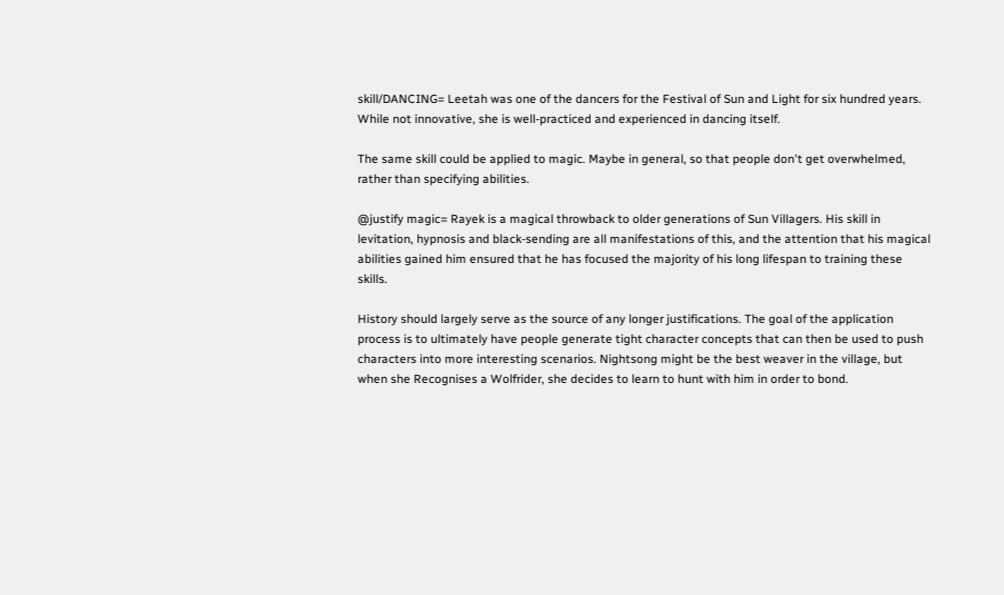skill/DANCING= Leetah was one of the dancers for the Festival of Sun and Light for six hundred years. While not innovative, she is well-practiced and experienced in dancing itself.

The same skill could be applied to magic. Maybe in general, so that people don't get overwhelmed, rather than specifying abilities.

@justify magic= Rayek is a magical throwback to older generations of Sun Villagers. His skill in levitation, hypnosis and black-sending are all manifestations of this, and the attention that his magical abilities gained him ensured that he has focused the majority of his long lifespan to training these skills.

History should largely serve as the source of any longer justifications. The goal of the application process is to ultimately have people generate tight character concepts that can then be used to push characters into more interesting scenarios. Nightsong might be the best weaver in the village, but when she Recognises a Wolfrider, she decides to learn to hunt with him in order to bond.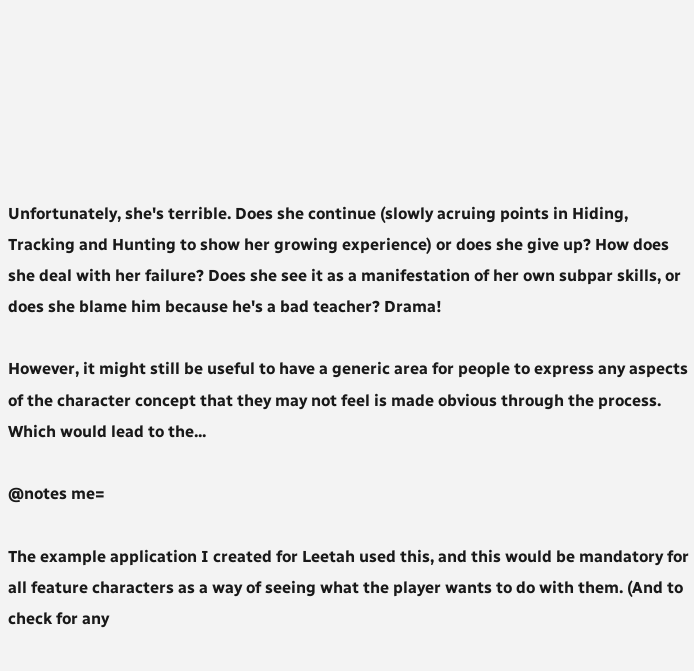Unfortunately, she's terrible. Does she continue (slowly acruing points in Hiding, Tracking and Hunting to show her growing experience) or does she give up? How does she deal with her failure? Does she see it as a manifestation of her own subpar skills, or does she blame him because he's a bad teacher? Drama!

However, it might still be useful to have a generic area for people to express any aspects of the character concept that they may not feel is made obvious through the process. Which would lead to the...

@notes me=

The example application I created for Leetah used this, and this would be mandatory for all feature characters as a way of seeing what the player wants to do with them. (And to check for any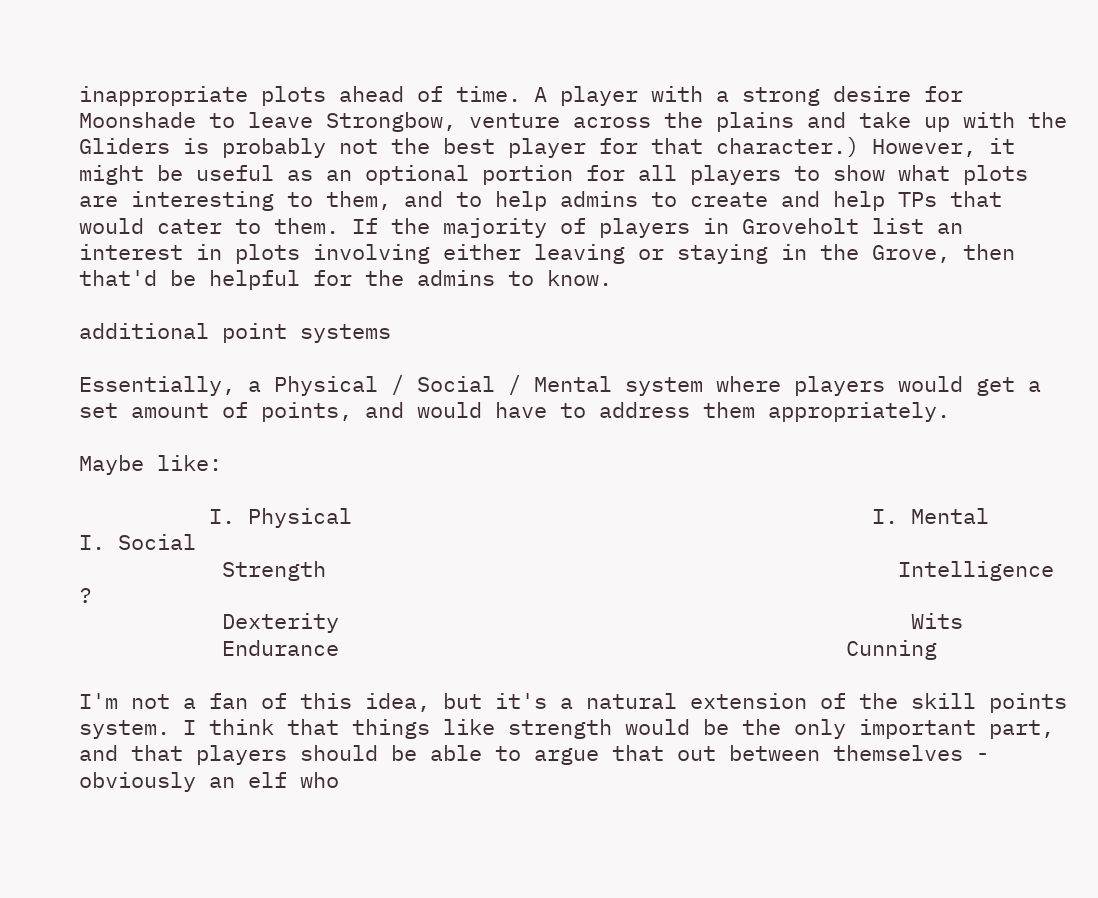inappropriate plots ahead of time. A player with a strong desire for Moonshade to leave Strongbow, venture across the plains and take up with the Gliders is probably not the best player for that character.) However, it might be useful as an optional portion for all players to show what plots are interesting to them, and to help admins to create and help TPs that would cater to them. If the majority of players in Groveholt list an interest in plots involving either leaving or staying in the Grove, then that'd be helpful for the admins to know.

additional point systems

Essentially, a Physical / Social / Mental system where players would get a set amount of points, and would have to address them appropriately.

Maybe like:

          I. Physical                                        I. Mental                                        I. Social
           Strength                                            Intelligence                                   ?
           Dexterity                                            Wits
           Endurance                                       Cunning

I'm not a fan of this idea, but it's a natural extension of the skill points system. I think that things like strength would be the only important part, and that players should be able to argue that out between themselves - obviously an elf who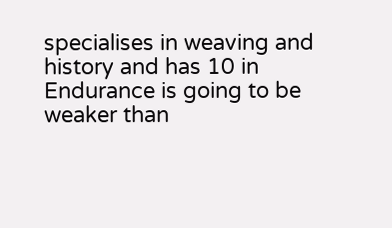specialises in weaving and history and has 10 in Endurance is going to be weaker than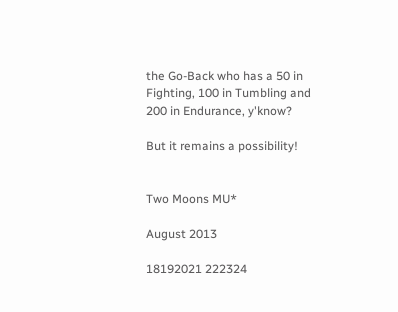the Go-Back who has a 50 in Fighting, 100 in Tumbling and 200 in Endurance, y'know?

But it remains a possibility!


Two Moons MU*

August 2013

18192021 222324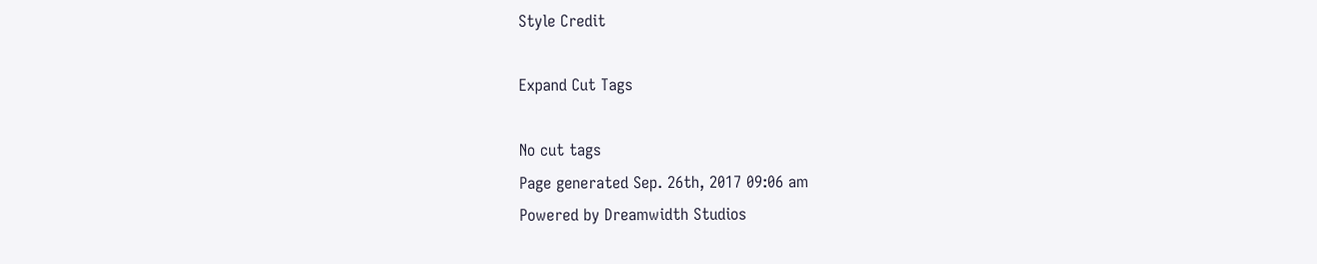Style Credit

Expand Cut Tags

No cut tags
Page generated Sep. 26th, 2017 09:06 am
Powered by Dreamwidth Studios